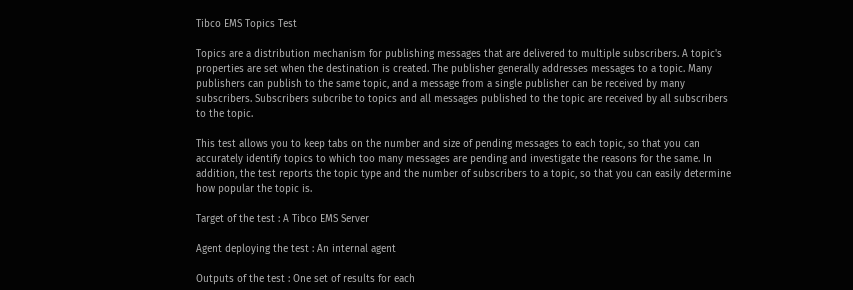Tibco EMS Topics Test

Topics are a distribution mechanism for publishing messages that are delivered to multiple subscribers. A topic's properties are set when the destination is created. The publisher generally addresses messages to a topic. Many publishers can publish to the same topic, and a message from a single publisher can be received by many subscribers. Subscribers subcribe to topics and all messages published to the topic are received by all subscribers to the topic.

This test allows you to keep tabs on the number and size of pending messages to each topic, so that you can accurately identify topics to which too many messages are pending and investigate the reasons for the same. In addition, the test reports the topic type and the number of subscribers to a topic, so that you can easily determine how popular the topic is.

Target of the test : A Tibco EMS Server

Agent deploying the test : An internal agent

Outputs of the test : One set of results for each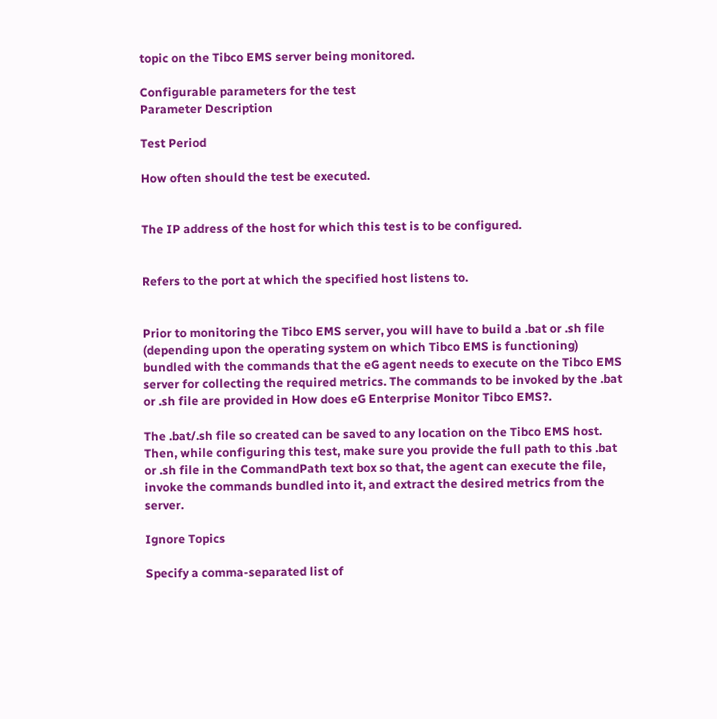topic on the Tibco EMS server being monitored.

Configurable parameters for the test
Parameter Description

Test Period

How often should the test be executed.


The IP address of the host for which this test is to be configured.


Refers to the port at which the specified host listens to.


Prior to monitoring the Tibco EMS server, you will have to build a .bat or .sh file (depending upon the operating system on which Tibco EMS is functioning) bundled with the commands that the eG agent needs to execute on the Tibco EMS server for collecting the required metrics. The commands to be invoked by the .bat or .sh file are provided in How does eG Enterprise Monitor Tibco EMS?.

The .bat/.sh file so created can be saved to any location on the Tibco EMS host. Then, while configuring this test, make sure you provide the full path to this .bat or .sh file in the CommandPath text box so that, the agent can execute the file, invoke the commands bundled into it, and extract the desired metrics from the server.

Ignore Topics

Specify a comma-separated list of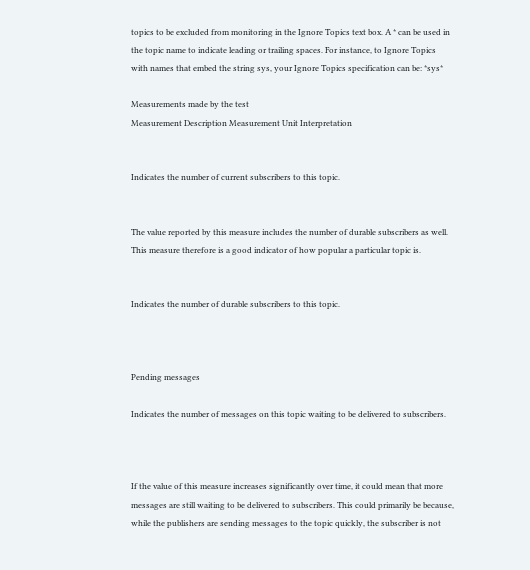topics to be excluded from monitoring in the Ignore Topics text box. A * can be used in the topic name to indicate leading or trailing spaces. For instance, to Ignore Topics with names that embed the string sys, your Ignore Topics specification can be: *sys*

Measurements made by the test
Measurement Description Measurement Unit Interpretation


Indicates the number of current subscribers to this topic.


The value reported by this measure includes the number of durable subscribers as well. This measure therefore is a good indicator of how popular a particular topic is.


Indicates the number of durable subscribers to this topic.



Pending messages

Indicates the number of messages on this topic waiting to be delivered to subscribers.



If the value of this measure increases significantly over time, it could mean that more messages are still waiting to be delivered to subscribers. This could primarily be because, while the publishers are sending messages to the topic quickly, the subscriber is not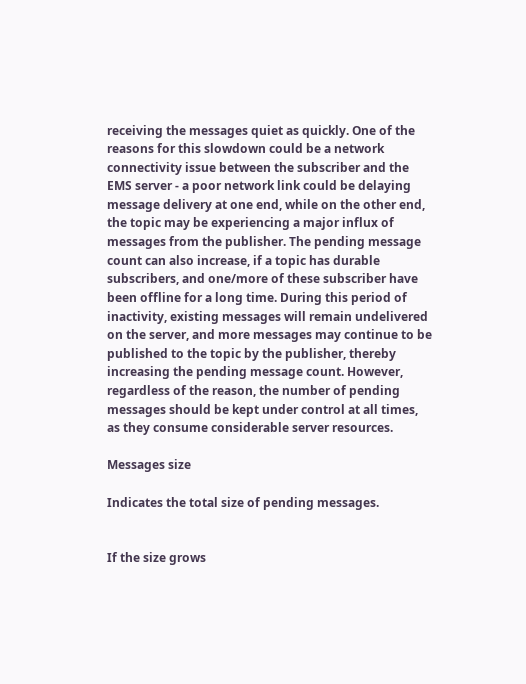receiving the messages quiet as quickly. One of the reasons for this slowdown could be a network connectivity issue between the subscriber and the EMS server - a poor network link could be delaying message delivery at one end, while on the other end, the topic may be experiencing a major influx of messages from the publisher. The pending message count can also increase, if a topic has durable subscribers, and one/more of these subscriber have been offline for a long time. During this period of inactivity, existing messages will remain undelivered on the server, and more messages may continue to be published to the topic by the publisher, thereby increasing the pending message count. However, regardless of the reason, the number of pending messages should be kept under control at all times, as they consume considerable server resources.

Messages size

Indicates the total size of pending messages.


If the size grows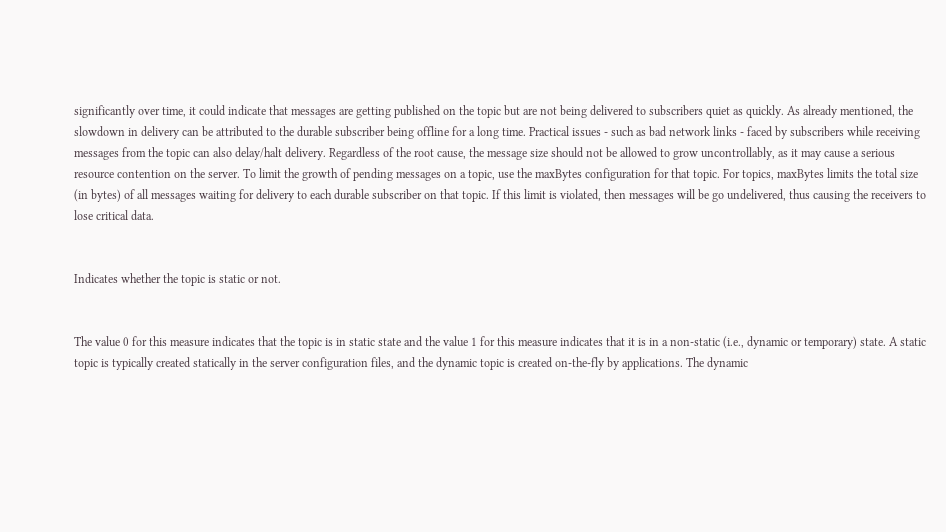significantly over time, it could indicate that messages are getting published on the topic but are not being delivered to subscribers quiet as quickly. As already mentioned, the slowdown in delivery can be attributed to the durable subscriber being offline for a long time. Practical issues - such as bad network links - faced by subscribers while receiving messages from the topic can also delay/halt delivery. Regardless of the root cause, the message size should not be allowed to grow uncontrollably, as it may cause a serious resource contention on the server. To limit the growth of pending messages on a topic, use the maxBytes configuration for that topic. For topics, maxBytes limits the total size (in bytes) of all messages waiting for delivery to each durable subscriber on that topic. If this limit is violated, then messages will be go undelivered, thus causing the receivers to lose critical data.


Indicates whether the topic is static or not.


The value 0 for this measure indicates that the topic is in static state and the value 1 for this measure indicates that it is in a non-static (i.e., dynamic or temporary) state. A static topic is typically created statically in the server configuration files, and the dynamic topic is created on-the-fly by applications. The dynamic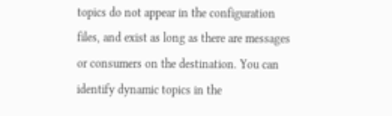topics do not appear in the configuration files, and exist as long as there are messages or consumers on the destination. You can identify dynamic topics in the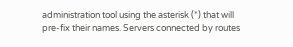administration tool using the asterisk (*) that will pre-fix their names. Servers connected by routes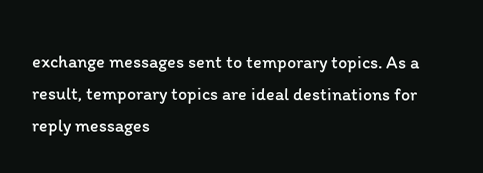exchange messages sent to temporary topics. As a result, temporary topics are ideal destinations for reply messages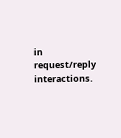in request/reply interactions.